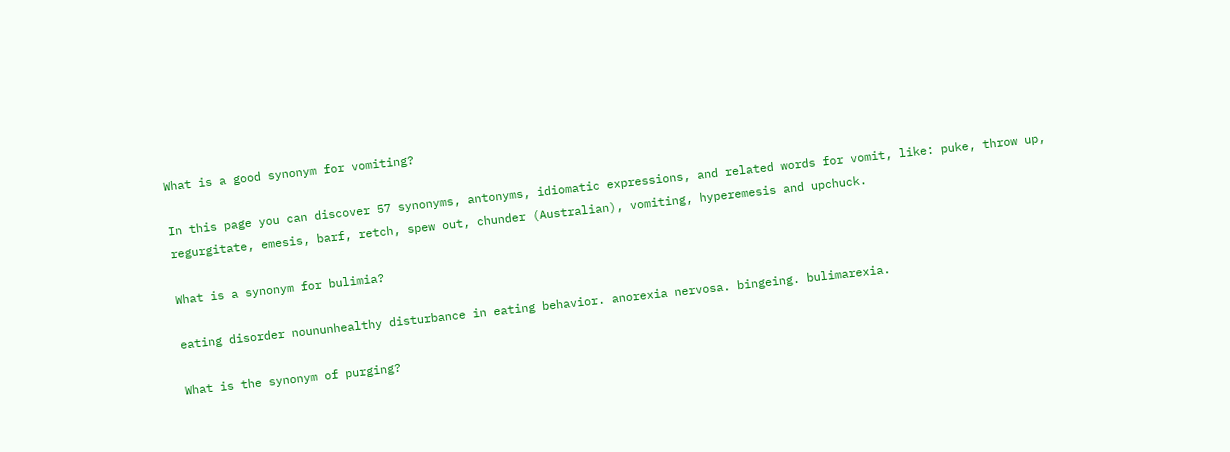What is a good synonym for vomiting?

In this page you can discover 57 synonyms, antonyms, idiomatic expressions, and related words for vomit, like: puke, throw up, regurgitate, emesis, barf, retch, spew out, chunder (Australian), vomiting, hyperemesis and upchuck.

What is a synonym for bulimia?

eating disorder noununhealthy disturbance in eating behavior. anorexia nervosa. bingeing. bulimarexia.

What is the synonym of purging?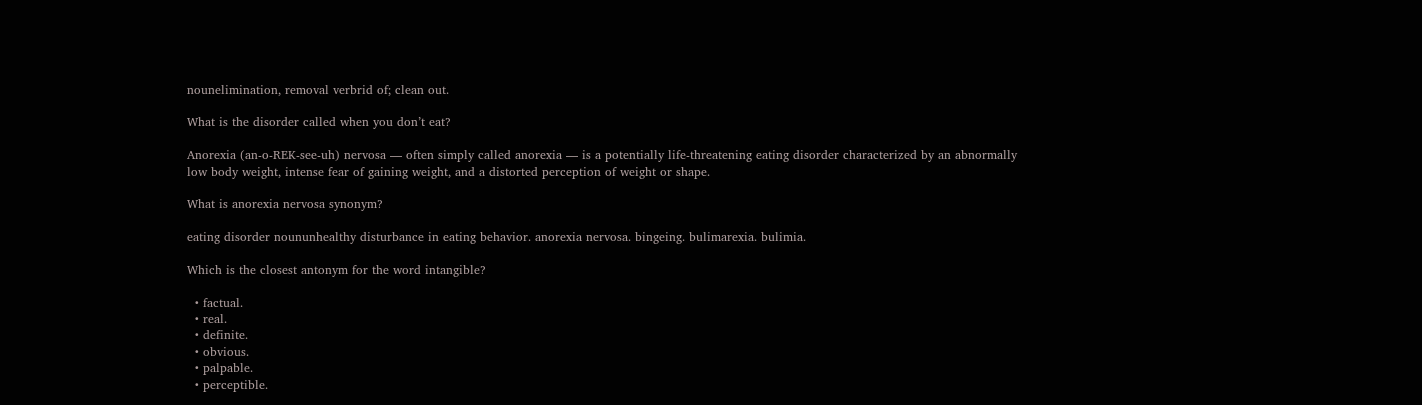nounelimination, removal verbrid of; clean out.

What is the disorder called when you don’t eat?

Anorexia (an-o-REK-see-uh) nervosa — often simply called anorexia — is a potentially life-threatening eating disorder characterized by an abnormally low body weight, intense fear of gaining weight, and a distorted perception of weight or shape.

What is anorexia nervosa synonym?

eating disorder noununhealthy disturbance in eating behavior. anorexia nervosa. bingeing. bulimarexia. bulimia.

Which is the closest antonym for the word intangible?

  • factual.
  • real.
  • definite.
  • obvious.
  • palpable.
  • perceptible.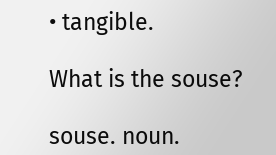• tangible.

What is the souse?

souse. noun.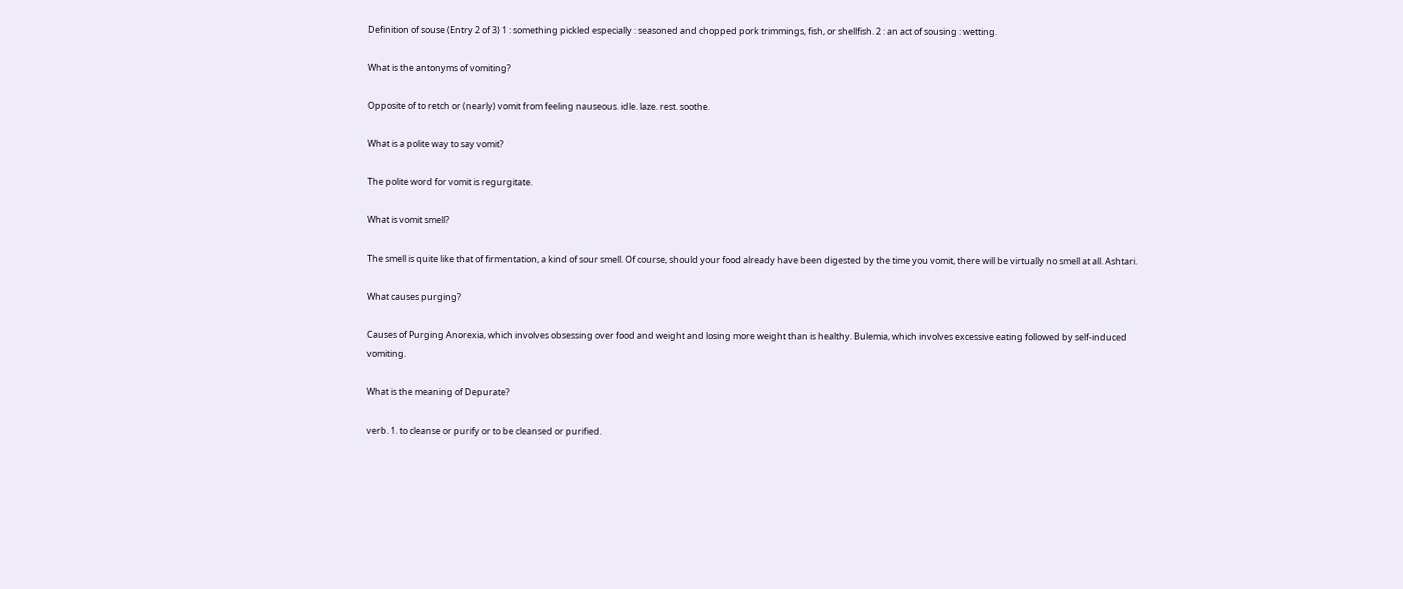Definition of souse (Entry 2 of 3) 1 : something pickled especially : seasoned and chopped pork trimmings, fish, or shellfish. 2 : an act of sousing : wetting.

What is the antonyms of vomiting?

Opposite of to retch or (nearly) vomit from feeling nauseous. idle. laze. rest. soothe.

What is a polite way to say vomit?

The polite word for vomit is regurgitate.

What is vomit smell?

The smell is quite like that of firmentation, a kind of sour smell. Of course, should your food already have been digested by the time you vomit, there will be virtually no smell at all. Ashtari.

What causes purging?

Causes of Purging Anorexia, which involves obsessing over food and weight and losing more weight than is healthy. Bulemia, which involves excessive eating followed by self-induced vomiting.

What is the meaning of Depurate?

verb. 1. to cleanse or purify or to be cleansed or purified.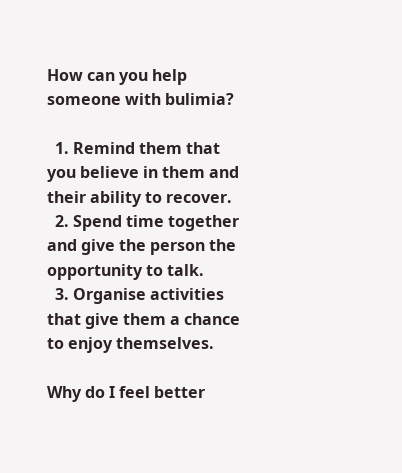How can you help someone with bulimia?

  1. Remind them that you believe in them and their ability to recover.
  2. Spend time together and give the person the opportunity to talk.
  3. Organise activities that give them a chance to enjoy themselves.

Why do I feel better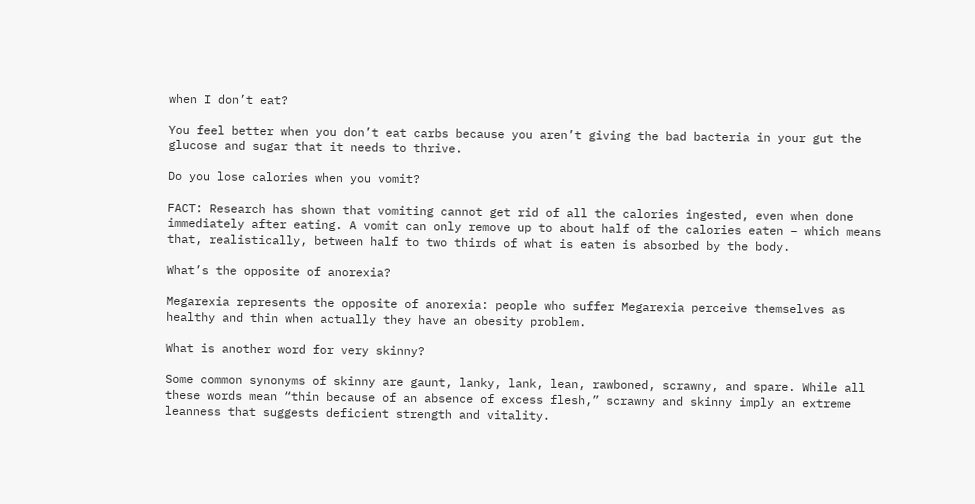when I don’t eat?

You feel better when you don’t eat carbs because you aren’t giving the bad bacteria in your gut the glucose and sugar that it needs to thrive.

Do you lose calories when you vomit?

FACT: Research has shown that vomiting cannot get rid of all the calories ingested, even when done immediately after eating. A vomit can only remove up to about half of the calories eaten – which means that, realistically, between half to two thirds of what is eaten is absorbed by the body.

What’s the opposite of anorexia?

Megarexia represents the opposite of anorexia: people who suffer Megarexia perceive themselves as healthy and thin when actually they have an obesity problem.

What is another word for very skinny?

Some common synonyms of skinny are gaunt, lanky, lank, lean, rawboned, scrawny, and spare. While all these words mean “thin because of an absence of excess flesh,” scrawny and skinny imply an extreme leanness that suggests deficient strength and vitality.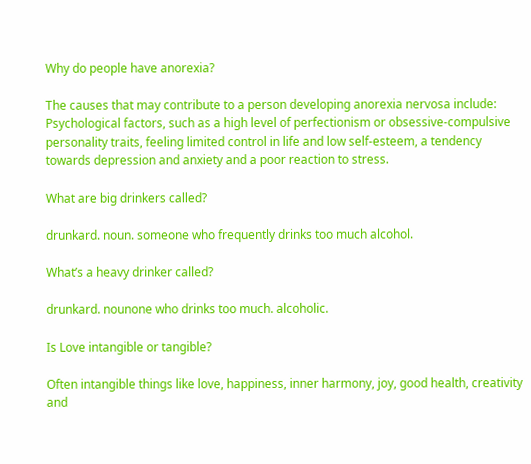Why do people have anorexia?

The causes that may contribute to a person developing anorexia nervosa include: Psychological factors, such as a high level of perfectionism or obsessive-compulsive personality traits, feeling limited control in life and low self-esteem, a tendency towards depression and anxiety and a poor reaction to stress.

What are big drinkers called?

drunkard. noun. someone who frequently drinks too much alcohol.

What’s a heavy drinker called?

drunkard. nounone who drinks too much. alcoholic.

Is Love intangible or tangible?

Often intangible things like love, happiness, inner harmony, joy, good health, creativity and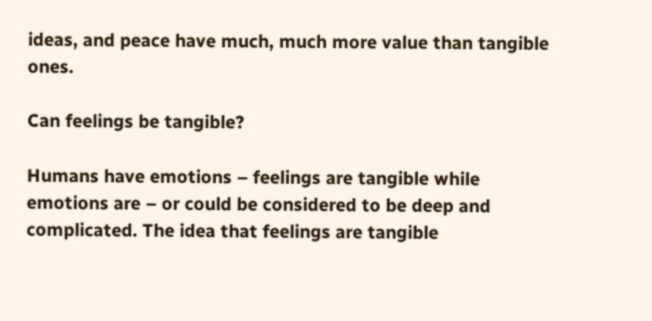ideas, and peace have much, much more value than tangible ones.

Can feelings be tangible?

Humans have emotions – feelings are tangible while emotions are – or could be considered to be deep and complicated. The idea that feelings are tangible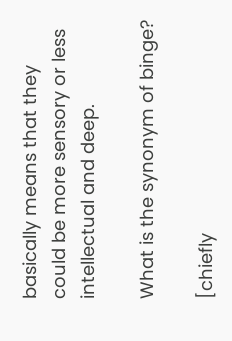basically means that they could be more sensory or less intellectual and deep.

What is the synonym of binge?

[chiefly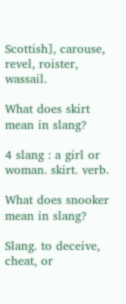Scottish], carouse, revel, roister, wassail.

What does skirt mean in slang?

4 slang : a girl or woman. skirt. verb.

What does snooker mean in slang?

Slang. to deceive, cheat, or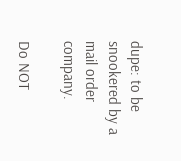dupe: to be snookered by a mail order company.

Do NOT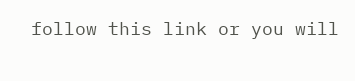follow this link or you will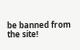be banned from the site!